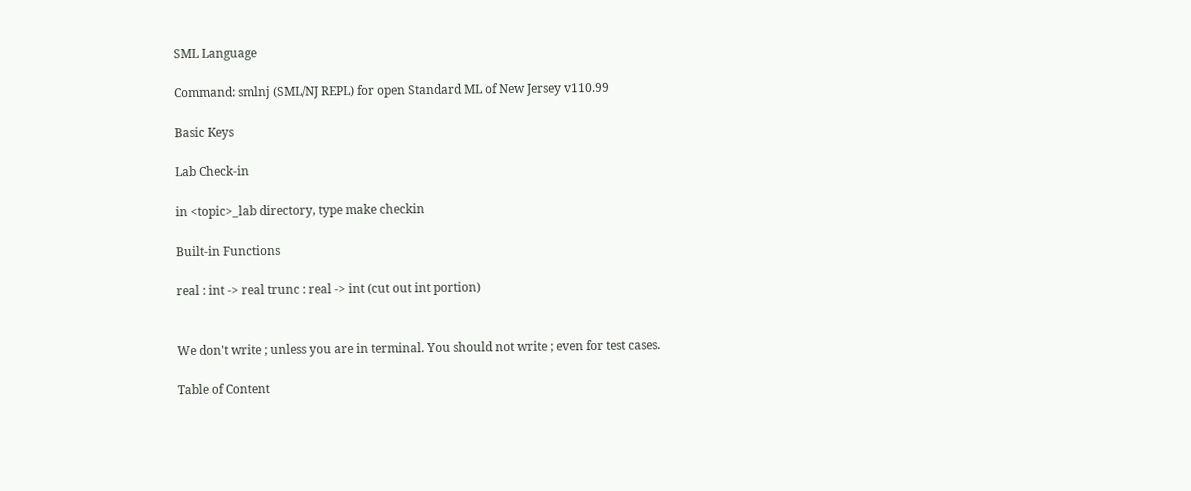SML Language

Command: smlnj (SML/NJ REPL) for open Standard ML of New Jersey v110.99

Basic Keys

Lab Check-in

in <topic>_lab directory, type make checkin

Built-in Functions

real : int -> real trunc : real -> int (cut out int portion)


We don't write ; unless you are in terminal. You should not write ; even for test cases.

Table of Content